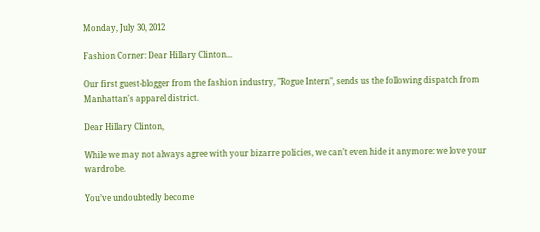Monday, July 30, 2012

Fashion Corner: Dear Hillary Clinton...

Our first guest-blogger from the fashion industry, "Rogue Intern", sends us the following dispatch from Manhattan's apparel district.

Dear Hillary Clinton,

While we may not always agree with your bizarre policies, we can’t even hide it anymore: we love your wardrobe.

You’ve undoubtedly become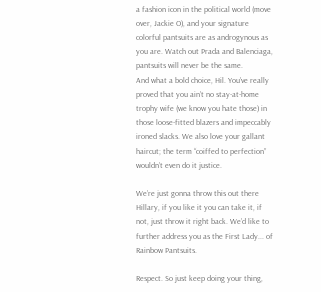a fashion icon in the political world (move over, Jackie O), and your signature colorful pantsuits are as androgynous as you are. Watch out Prada and Balenciaga, pantsuits will never be the same.
And what a bold choice, Hil. You’ve really proved that you ain’t no stay-at-home trophy wife (we know you hate those) in those loose-fitted blazers and impeccably ironed slacks. We also love your gallant haircut; the term “coiffed to perfection” wouldn’t even do it justice.

We’re just gonna throw this out there Hillary, if you like it you can take it, if not, just throw it right back. We’d like to further address you as the First Lady... of Rainbow Pantsuits.

Respect. So just keep doing your thing,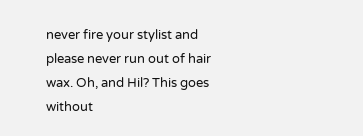never fire your stylist and please never run out of hair wax. Oh, and Hil? This goes without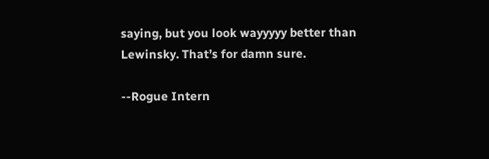saying, but you look wayyyyy better than Lewinsky. That’s for damn sure.

--Rogue Intern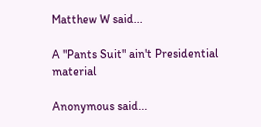Matthew W said...

A "Pants Suit" ain't Presidential material

Anonymous said...